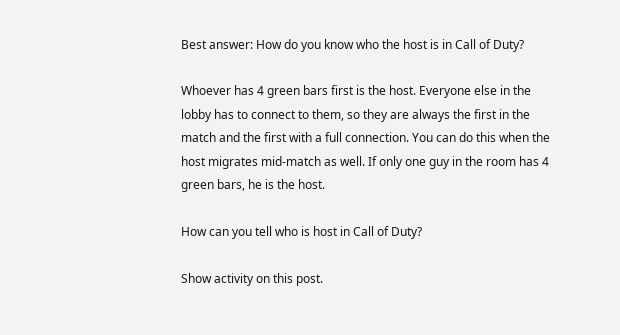Best answer: How do you know who the host is in Call of Duty?

Whoever has 4 green bars first is the host. Everyone else in the lobby has to connect to them, so they are always the first in the match and the first with a full connection. You can do this when the host migrates mid-match as well. If only one guy in the room has 4 green bars, he is the host.

How can you tell who is host in Call of Duty?

Show activity on this post.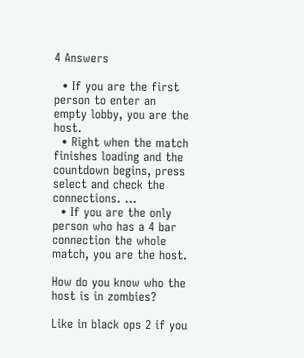4 Answers

  • If you are the first person to enter an empty lobby, you are the host.
  • Right when the match finishes loading and the countdown begins, press select and check the connections. …
  • If you are the only person who has a 4 bar connection the whole match, you are the host.

How do you know who the host is in zombies?

Like in black ops 2 if you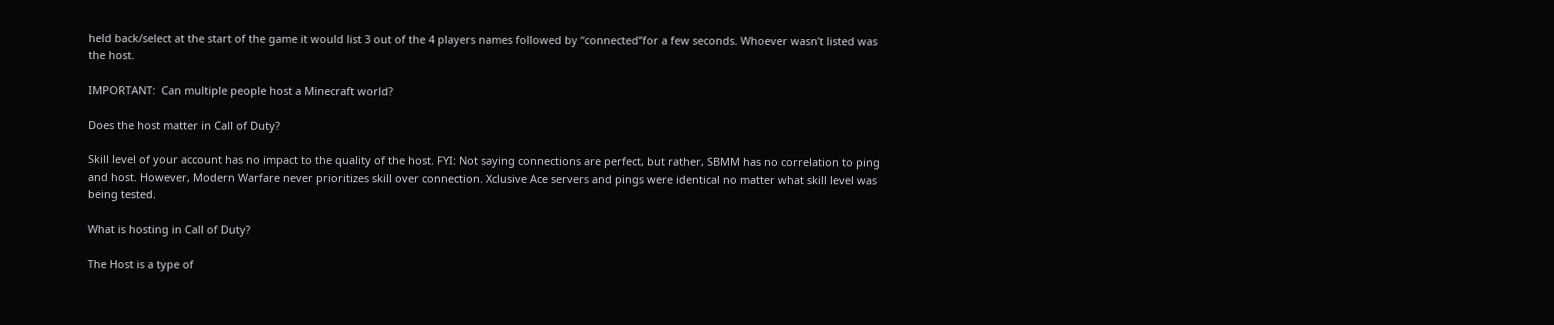held back/select at the start of the game it would list 3 out of the 4 players names followed by “connected”for a few seconds. Whoever wasn’t listed was the host.

IMPORTANT:  Can multiple people host a Minecraft world?

Does the host matter in Call of Duty?

Skill level of your account has no impact to the quality of the host. FYI: Not saying connections are perfect, but rather, SBMM has no correlation to ping and host. However, Modern Warfare never prioritizes skill over connection. Xclusive Ace servers and pings were identical no matter what skill level was being tested.

What is hosting in Call of Duty?

The Host is a type of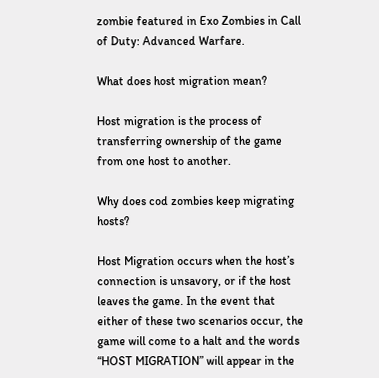zombie featured in Exo Zombies in Call of Duty: Advanced Warfare.

What does host migration mean?

Host migration is the process of transferring ownership of the game from one host to another.

Why does cod zombies keep migrating hosts?

Host Migration occurs when the host’s connection is unsavory, or if the host leaves the game. In the event that either of these two scenarios occur, the game will come to a halt and the words “HOST MIGRATION” will appear in the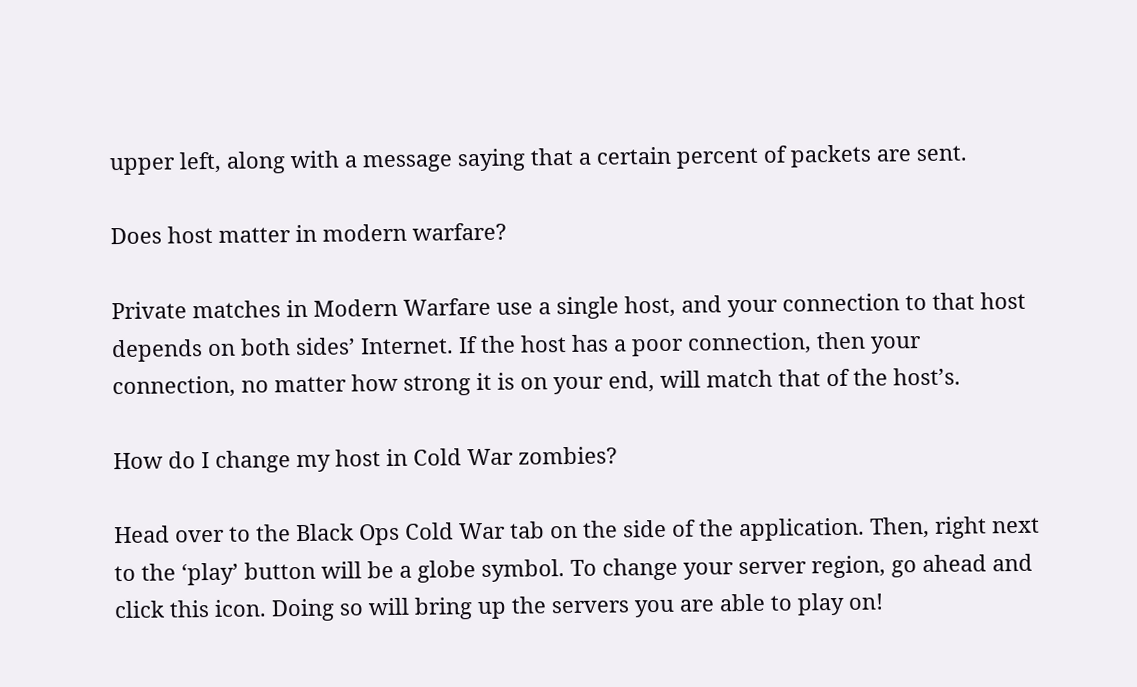upper left, along with a message saying that a certain percent of packets are sent.

Does host matter in modern warfare?

Private matches in Modern Warfare use a single host, and your connection to that host depends on both sides’ Internet. If the host has a poor connection, then your connection, no matter how strong it is on your end, will match that of the host’s.

How do I change my host in Cold War zombies?

Head over to the Black Ops Cold War tab on the side of the application. Then, right next to the ‘play’ button will be a globe symbol. To change your server region, go ahead and click this icon. Doing so will bring up the servers you are able to play on!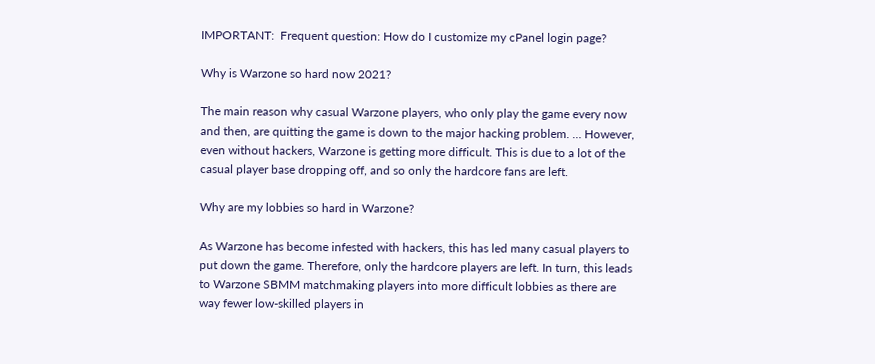IMPORTANT:  Frequent question: How do I customize my cPanel login page?

Why is Warzone so hard now 2021?

The main reason why casual Warzone players, who only play the game every now and then, are quitting the game is down to the major hacking problem. … However, even without hackers, Warzone is getting more difficult. This is due to a lot of the casual player base dropping off, and so only the hardcore fans are left.

Why are my lobbies so hard in Warzone?

As Warzone has become infested with hackers, this has led many casual players to put down the game. Therefore, only the hardcore players are left. In turn, this leads to Warzone SBMM matchmaking players into more difficult lobbies as there are way fewer low-skilled players in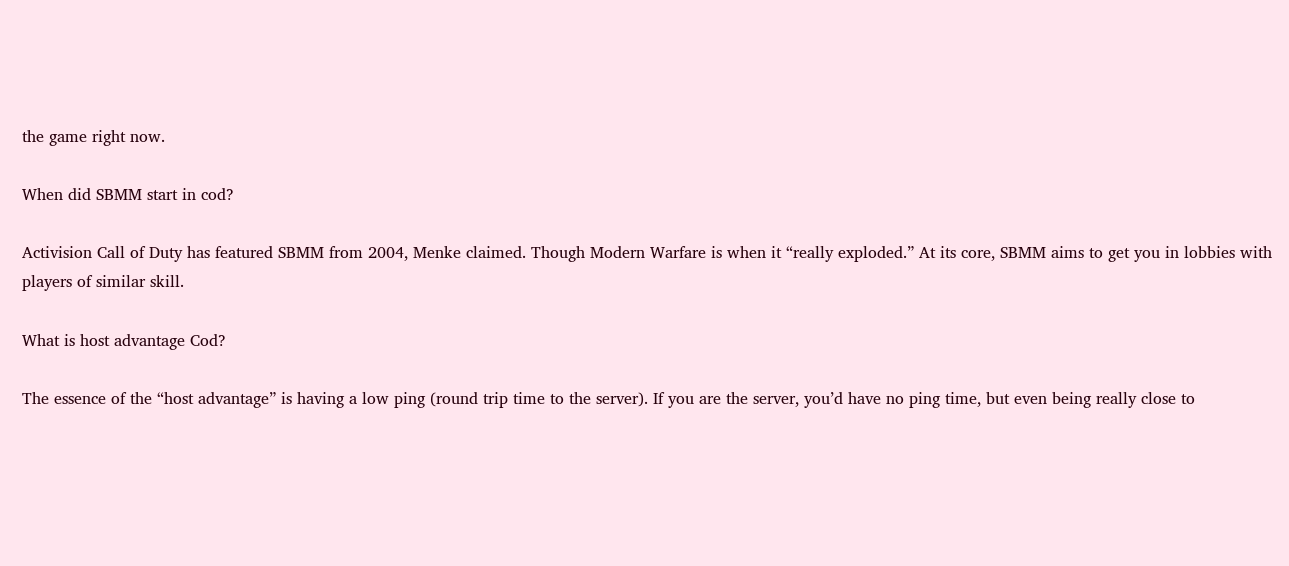the game right now.

When did SBMM start in cod?

Activision Call of Duty has featured SBMM from 2004, Menke claimed. Though Modern Warfare is when it “really exploded.” At its core, SBMM aims to get you in lobbies with players of similar skill.

What is host advantage Cod?

The essence of the “host advantage” is having a low ping (round trip time to the server). If you are the server, you’d have no ping time, but even being really close to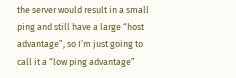the server would result in a small ping and still have a large “host advantage”, so I’m just going to call it a “low ping advantage”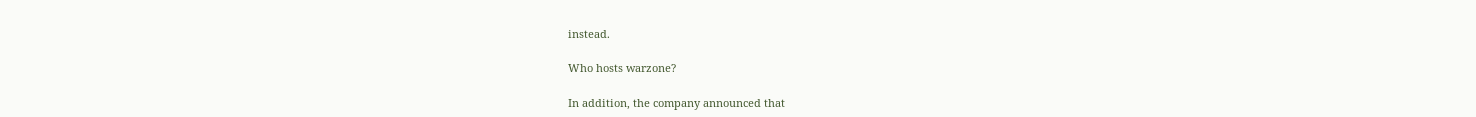instead.

Who hosts warzone?

In addition, the company announced that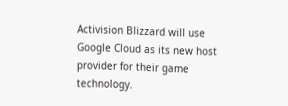Activision Blizzard will use Google Cloud as its new host provider for their game technology.